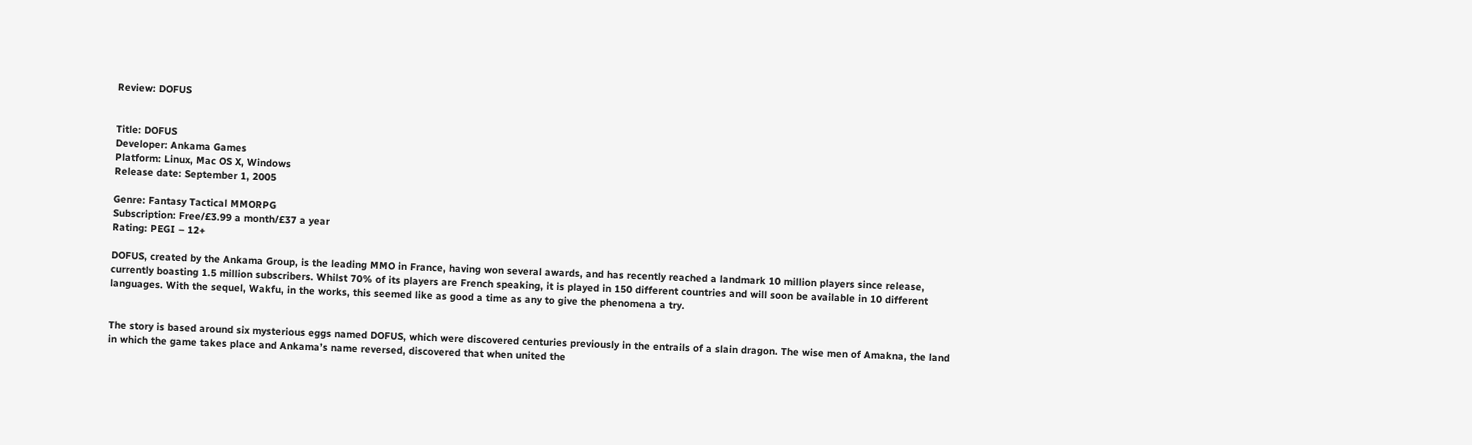Review: DOFUS


Title: DOFUS
Developer: Ankama Games
Platform: Linux, Mac OS X, Windows
Release date: September 1, 2005

Genre: Fantasy Tactical MMORPG
Subscription: Free/£3.99 a month/£37 a year
Rating: PEGI – 12+

DOFUS, created by the Ankama Group, is the leading MMO in France, having won several awards, and has recently reached a landmark 10 million players since release, currently boasting 1.5 million subscribers. Whilst 70% of its players are French speaking, it is played in 150 different countries and will soon be available in 10 different languages. With the sequel, Wakfu, in the works, this seemed like as good a time as any to give the phenomena a try.


The story is based around six mysterious eggs named DOFUS, which were discovered centuries previously in the entrails of a slain dragon. The wise men of Amakna, the land in which the game takes place and Ankama’s name reversed, discovered that when united the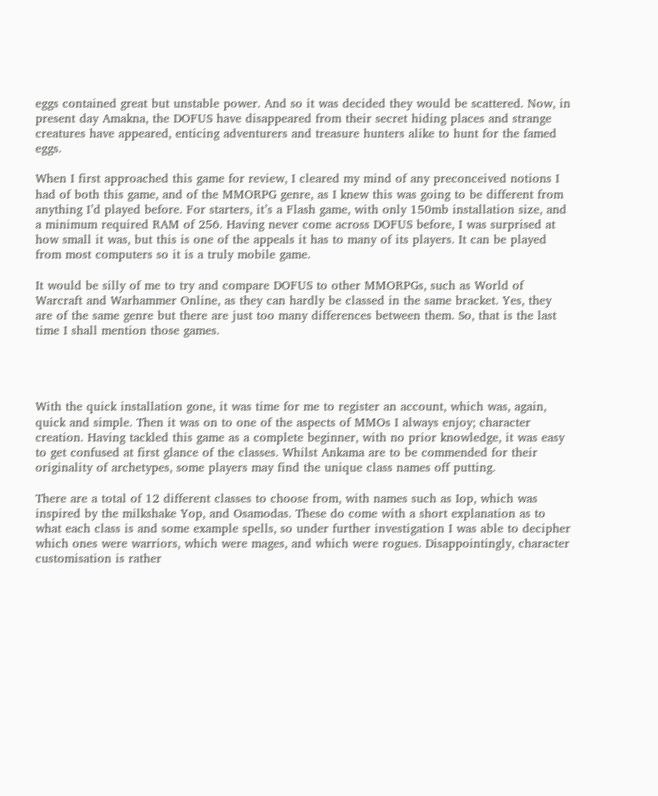eggs contained great but unstable power. And so it was decided they would be scattered. Now, in present day Amakna, the DOFUS have disappeared from their secret hiding places and strange creatures have appeared, enticing adventurers and treasure hunters alike to hunt for the famed eggs.

When I first approached this game for review, I cleared my mind of any preconceived notions I had of both this game, and of the MMORPG genre, as I knew this was going to be different from anything I’d played before. For starters, it’s a Flash game, with only 150mb installation size, and a minimum required RAM of 256. Having never come across DOFUS before, I was surprised at how small it was, but this is one of the appeals it has to many of its players. It can be played from most computers so it is a truly mobile game.

It would be silly of me to try and compare DOFUS to other MMORPGs, such as World of Warcraft and Warhammer Online, as they can hardly be classed in the same bracket. Yes, they are of the same genre but there are just too many differences between them. So, that is the last time I shall mention those games.




With the quick installation gone, it was time for me to register an account, which was, again, quick and simple. Then it was on to one of the aspects of MMOs I always enjoy; character creation. Having tackled this game as a complete beginner, with no prior knowledge, it was easy to get confused at first glance of the classes. Whilst Ankama are to be commended for their originality of archetypes, some players may find the unique class names off putting.

There are a total of 12 different classes to choose from, with names such as Iop, which was inspired by the milkshake Yop, and Osamodas. These do come with a short explanation as to what each class is and some example spells, so under further investigation I was able to decipher which ones were warriors, which were mages, and which were rogues. Disappointingly, character customisation is rather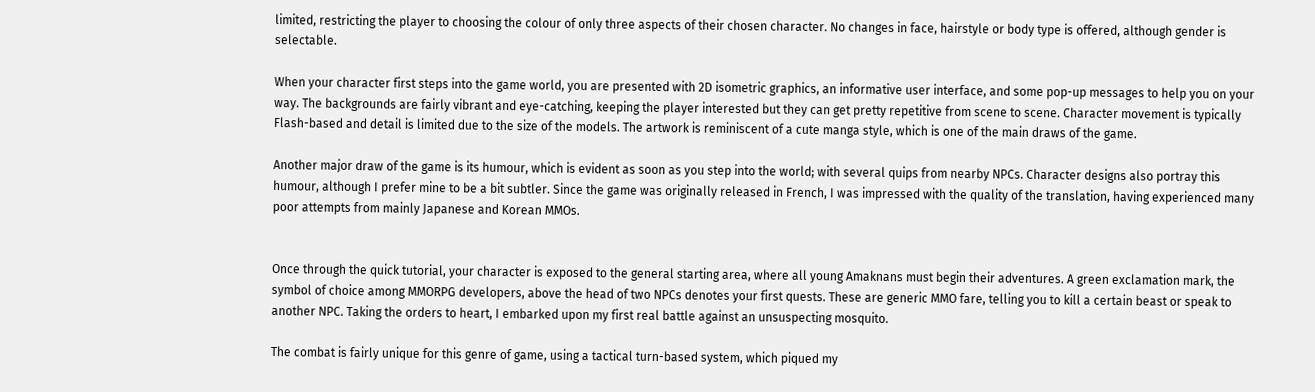limited, restricting the player to choosing the colour of only three aspects of their chosen character. No changes in face, hairstyle or body type is offered, although gender is selectable.

When your character first steps into the game world, you are presented with 2D isometric graphics, an informative user interface, and some pop-up messages to help you on your way. The backgrounds are fairly vibrant and eye-catching, keeping the player interested but they can get pretty repetitive from scene to scene. Character movement is typically Flash-based and detail is limited due to the size of the models. The artwork is reminiscent of a cute manga style, which is one of the main draws of the game.

Another major draw of the game is its humour, which is evident as soon as you step into the world; with several quips from nearby NPCs. Character designs also portray this humour, although I prefer mine to be a bit subtler. Since the game was originally released in French, I was impressed with the quality of the translation, having experienced many poor attempts from mainly Japanese and Korean MMOs.


Once through the quick tutorial, your character is exposed to the general starting area, where all young Amaknans must begin their adventures. A green exclamation mark, the symbol of choice among MMORPG developers, above the head of two NPCs denotes your first quests. These are generic MMO fare, telling you to kill a certain beast or speak to another NPC. Taking the orders to heart, I embarked upon my first real battle against an unsuspecting mosquito.

The combat is fairly unique for this genre of game, using a tactical turn-based system, which piqued my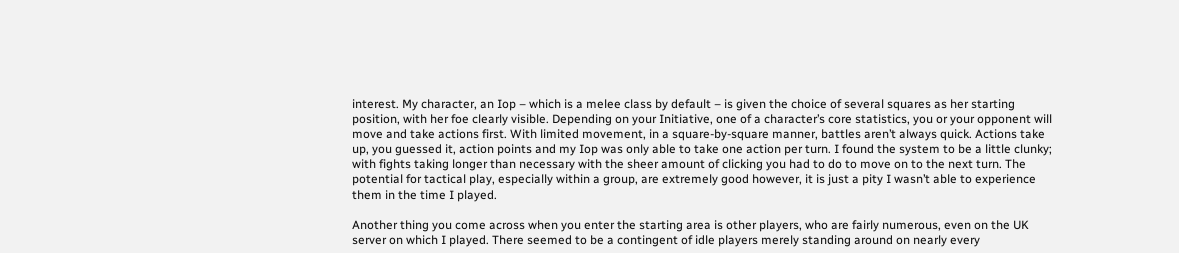interest. My character, an Iop – which is a melee class by default – is given the choice of several squares as her starting position, with her foe clearly visible. Depending on your Initiative, one of a character’s core statistics, you or your opponent will move and take actions first. With limited movement, in a square-by-square manner, battles aren’t always quick. Actions take up, you guessed it, action points and my Iop was only able to take one action per turn. I found the system to be a little clunky; with fights taking longer than necessary with the sheer amount of clicking you had to do to move on to the next turn. The potential for tactical play, especially within a group, are extremely good however, it is just a pity I wasn’t able to experience them in the time I played.

Another thing you come across when you enter the starting area is other players, who are fairly numerous, even on the UK server on which I played. There seemed to be a contingent of idle players merely standing around on nearly every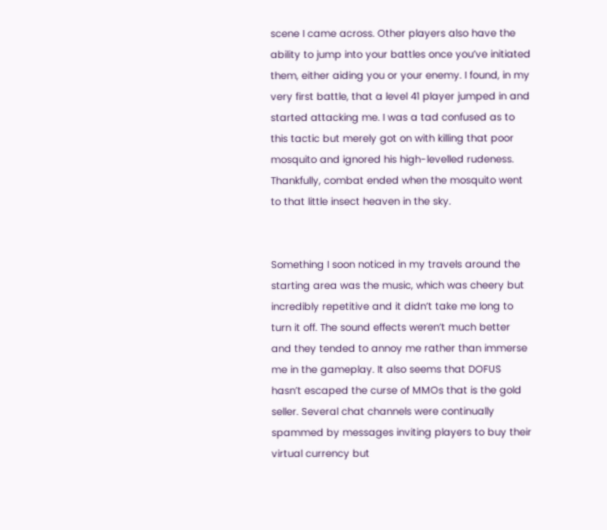scene I came across. Other players also have the ability to jump into your battles once you’ve initiated them, either aiding you or your enemy. I found, in my very first battle, that a level 41 player jumped in and started attacking me. I was a tad confused as to this tactic but merely got on with killing that poor mosquito and ignored his high-levelled rudeness. Thankfully, combat ended when the mosquito went to that little insect heaven in the sky.


Something I soon noticed in my travels around the starting area was the music, which was cheery but incredibly repetitive and it didn’t take me long to turn it off. The sound effects weren’t much better and they tended to annoy me rather than immerse me in the gameplay. It also seems that DOFUS hasn’t escaped the curse of MMOs that is the gold seller. Several chat channels were continually spammed by messages inviting players to buy their virtual currency but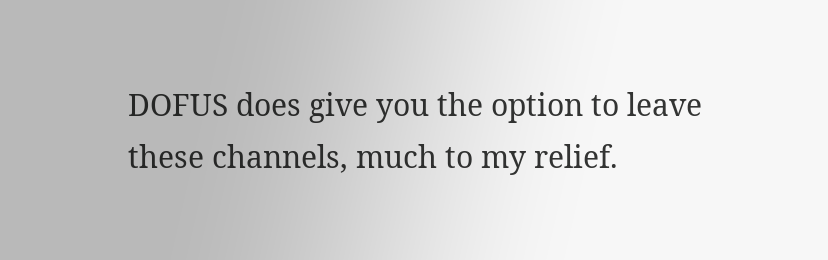DOFUS does give you the option to leave these channels, much to my relief.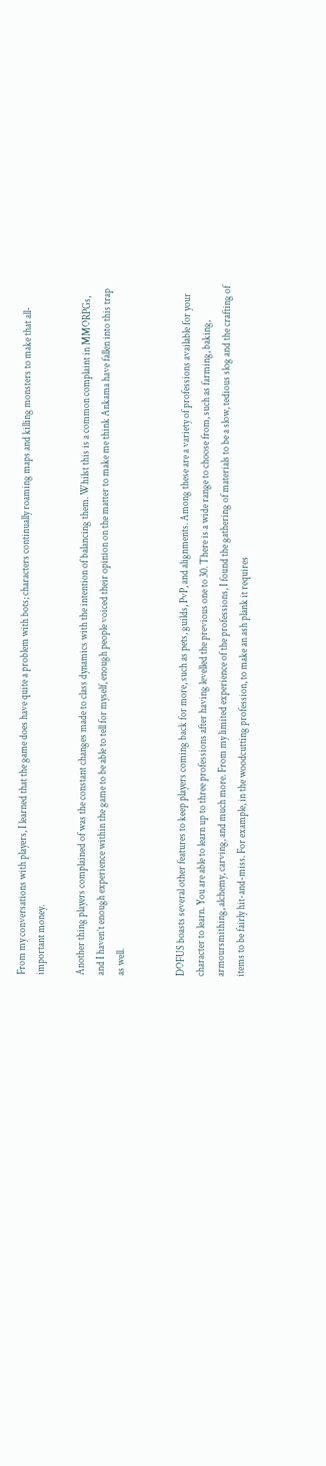From my conversations with players, I learned that the game does have quite a problem with bots; characters continually roaming maps and killing monsters to make that all-important money.

Another thing players complained of was the constant changes made to class dynamics with the intention of balancing them. Whilst this is a common complaint in MMORPGs, and I haven’t enough experience within the game to be able to tell for myself, enough people voiced their opinion on the matter to make me think Ankama have fallen into this trap as well.


DOFUS boasts several other features to keep players coming back for more, such as pets, guilds, PvP, and alignments. Among these are a variety of professions available for your character to learn. You are able to learn up to three professions after having levelled the previous one to 30. There is a wide range to choose from, such as farming, baking, armoursmithing, alchemy, carving, and much more. From my limited experience of the professions, I found the gathering of materials to be a slow, tedious slog and the crafting of items to be fairly hit-and-miss. For example, in the woodcutting profession, to make an ash plank it requires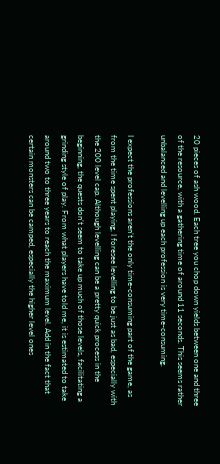20 pieces of ash wood. Each tree you chop down yields between one and three of the resource, with a gathering time of around 11 seconds. This seems rather unbalanced and levelling up each profession is very time-consuming.

I expect the professions aren’t the only time-consuming part of the game, as from the time spent playing, I foresee levelling to be just as bad, especially with the 200 level cap. Although levelling can be a pretty quick process in the beginning, the quests don’t seem to take up much of those levels, facilitating a grinding style of play. From what players have told me, it is estimated to take around two to three years to reach the maximum level. Add in the fact that certain monsters can be camped, especially the higher level ones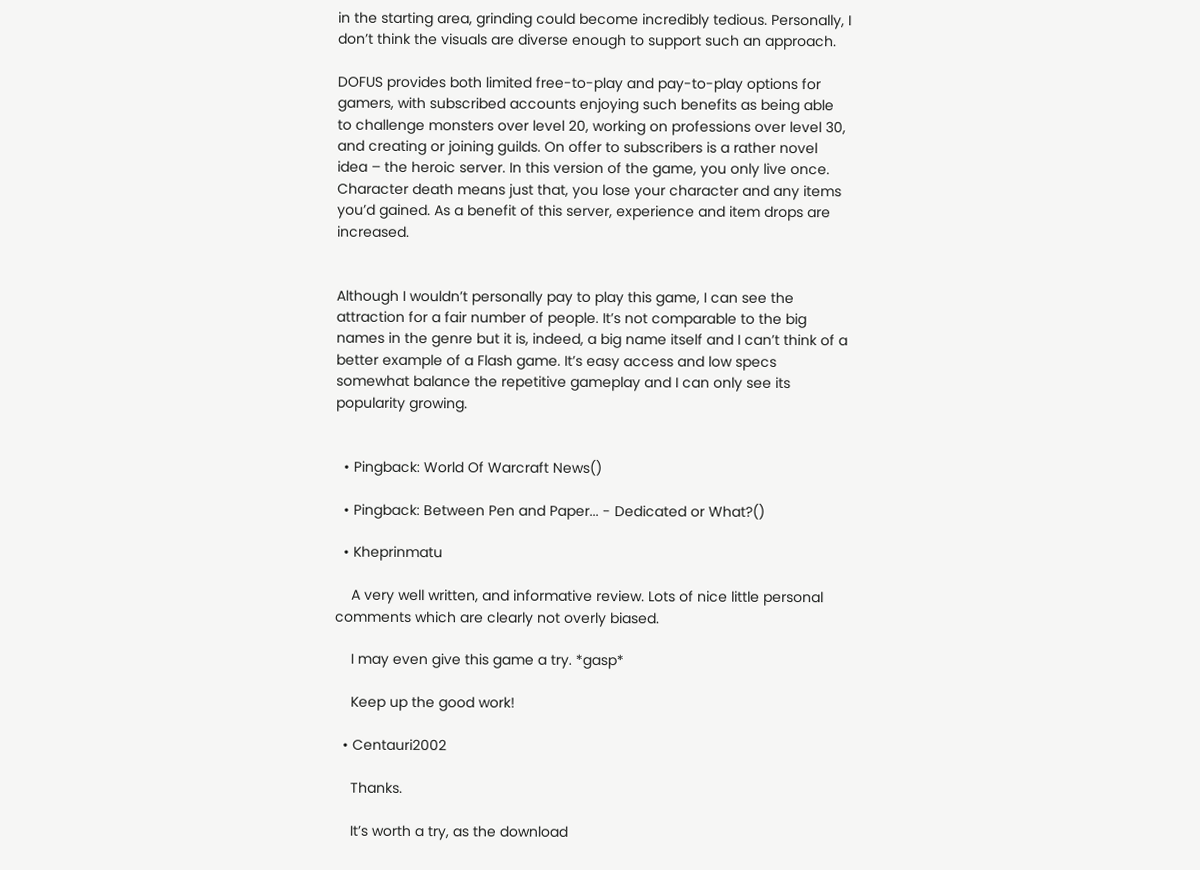in the starting area, grinding could become incredibly tedious. Personally, I don’t think the visuals are diverse enough to support such an approach.

DOFUS provides both limited free-to-play and pay-to-play options for gamers, with subscribed accounts enjoying such benefits as being able to challenge monsters over level 20, working on professions over level 30, and creating or joining guilds. On offer to subscribers is a rather novel idea – the heroic server. In this version of the game, you only live once. Character death means just that, you lose your character and any items you’d gained. As a benefit of this server, experience and item drops are increased.


Although I wouldn’t personally pay to play this game, I can see the attraction for a fair number of people. It’s not comparable to the big names in the genre but it is, indeed, a big name itself and I can’t think of a better example of a Flash game. It’s easy access and low specs somewhat balance the repetitive gameplay and I can only see its popularity growing.


  • Pingback: World Of Warcraft News()

  • Pingback: Between Pen and Paper... - Dedicated or What?()

  • Kheprinmatu

    A very well written, and informative review. Lots of nice little personal comments which are clearly not overly biased.

    I may even give this game a try. *gasp*

    Keep up the good work!

  • Centauri2002

    Thanks.

    It’s worth a try, as the download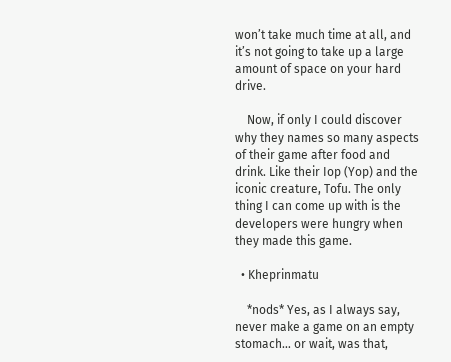won’t take much time at all, and it’s not going to take up a large amount of space on your hard drive.

    Now, if only I could discover why they names so many aspects of their game after food and drink. Like their Iop (Yop) and the iconic creature, Tofu. The only thing I can come up with is the developers were hungry when they made this game.

  • Kheprinmatu

    *nods* Yes, as I always say, never make a game on an empty stomach… or wait, was that,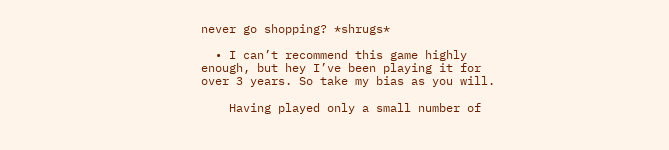never go shopping? *shrugs*

  • I can’t recommend this game highly enough, but hey I’ve been playing it for over 3 years. So take my bias as you will.

    Having played only a small number of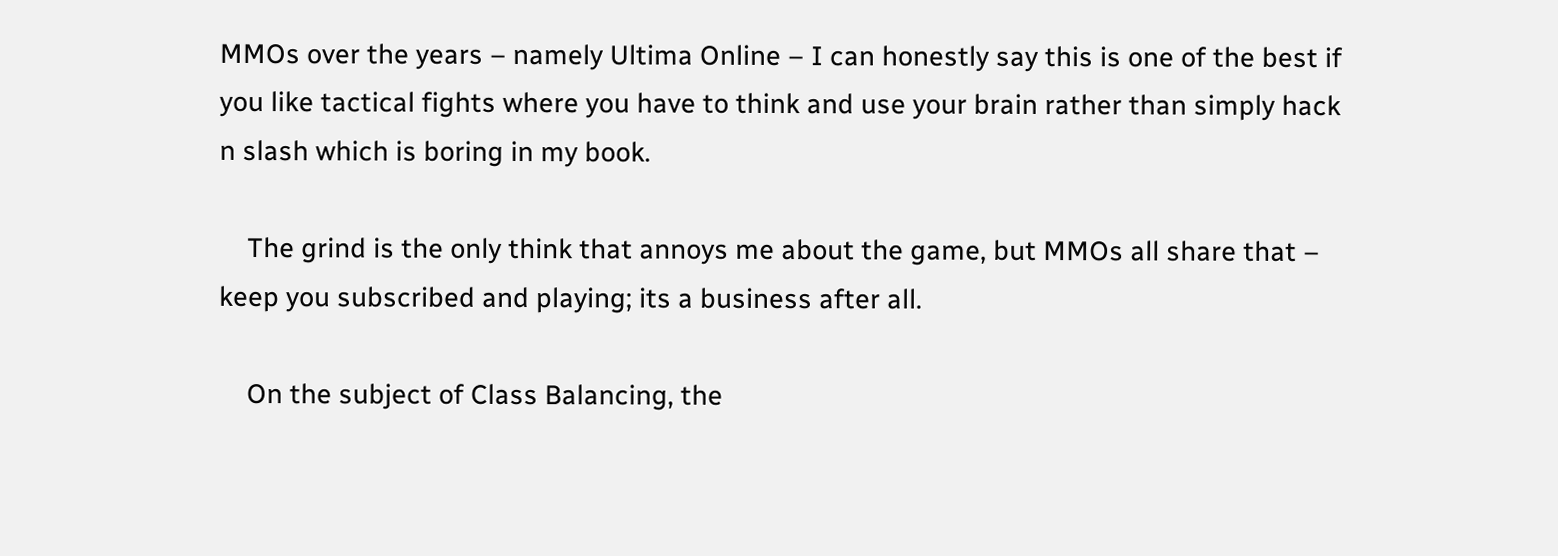MMOs over the years – namely Ultima Online – I can honestly say this is one of the best if you like tactical fights where you have to think and use your brain rather than simply hack n slash which is boring in my book.

    The grind is the only think that annoys me about the game, but MMOs all share that – keep you subscribed and playing; its a business after all.

    On the subject of Class Balancing, the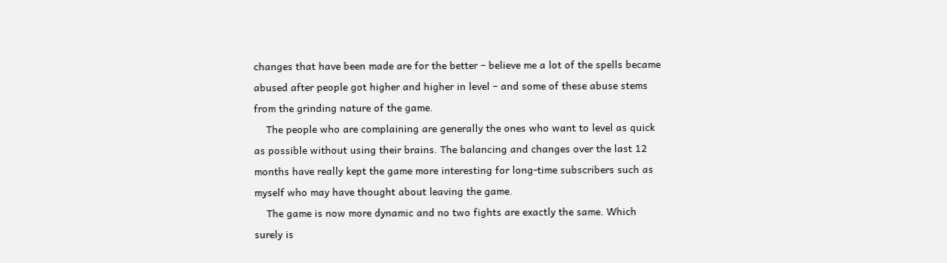changes that have been made are for the better – believe me a lot of the spells became abused after people got higher and higher in level – and some of these abuse stems from the grinding nature of the game.
    The people who are complaining are generally the ones who want to level as quick as possible without using their brains. The balancing and changes over the last 12 months have really kept the game more interesting for long-time subscribers such as myself who may have thought about leaving the game.
    The game is now more dynamic and no two fights are exactly the same. Which surely is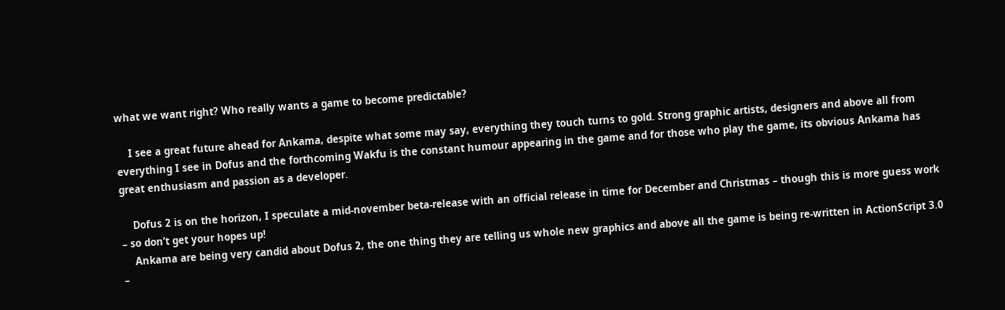what we want right? Who really wants a game to become predictable?

    I see a great future ahead for Ankama, despite what some may say, everything they touch turns to gold. Strong graphic artists, designers and above all from everything I see in Dofus and the forthcoming Wakfu is the constant humour appearing in the game and for those who play the game, its obvious Ankama has great enthusiasm and passion as a developer.

    Dofus 2 is on the horizon, I speculate a mid-november beta-release with an official release in time for December and Christmas – though this is more guess work – so don’t get your hopes up!
    Ankama are being very candid about Dofus 2, the one thing they are telling us whole new graphics and above all the game is being re-written in ActionScript 3.0 –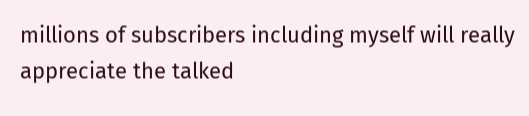millions of subscribers including myself will really appreciate the talked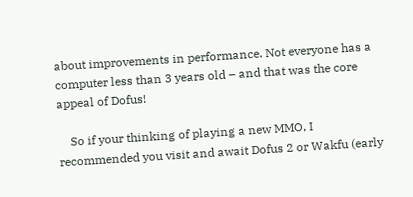about improvements in performance. Not everyone has a computer less than 3 years old – and that was the core appeal of Dofus!

    So if your thinking of playing a new MMO, I recommended you visit and await Dofus 2 or Wakfu (early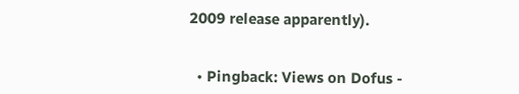2009 release apparently).


  • Pingback: Views on Dofus -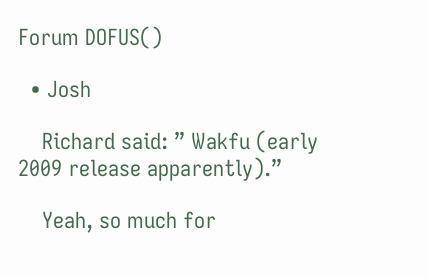Forum DOFUS()

  • Josh

    Richard said: ” Wakfu (early 2009 release apparently).”

    Yeah, so much for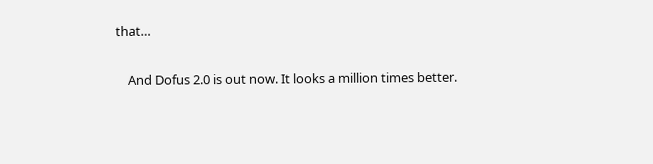that…

    And Dofus 2.0 is out now. It looks a million times better.